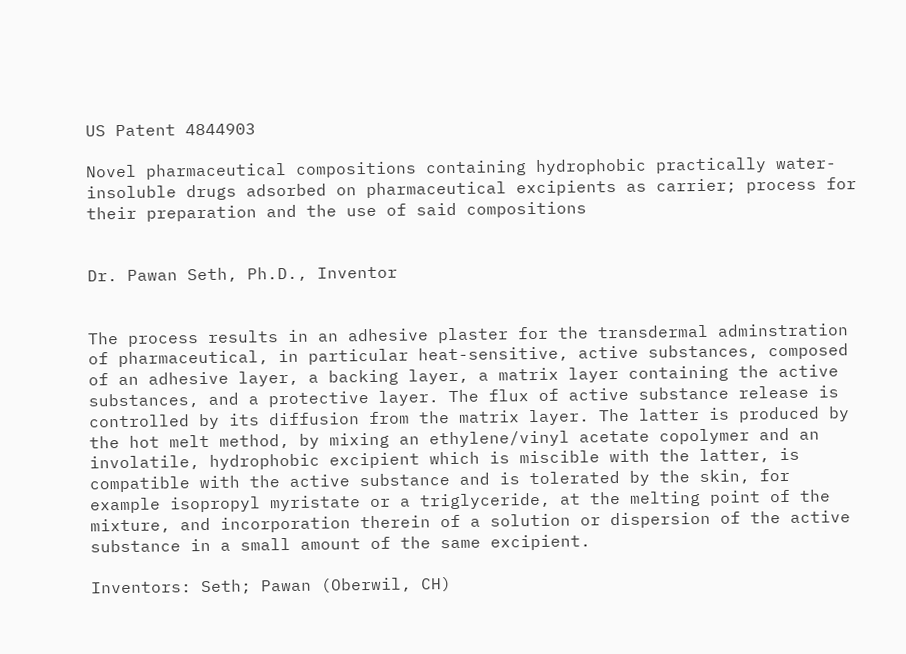US Patent 4844903

Novel pharmaceutical compositions containing hydrophobic practically water-insoluble drugs adsorbed on pharmaceutical excipients as carrier; process for their preparation and the use of said compositions


Dr. Pawan Seth, Ph.D., Inventor


The process results in an adhesive plaster for the transdermal adminstration of pharmaceutical, in particular heat-sensitive, active substances, composed of an adhesive layer, a backing layer, a matrix layer containing the active substances, and a protective layer. The flux of active substance release is controlled by its diffusion from the matrix layer. The latter is produced by the hot melt method, by mixing an ethylene/vinyl acetate copolymer and an involatile, hydrophobic excipient which is miscible with the latter, is compatible with the active substance and is tolerated by the skin, for example isopropyl myristate or a triglyceride, at the melting point of the mixture, and incorporation therein of a solution or dispersion of the active substance in a small amount of the same excipient.

Inventors: Seth; Pawan (Oberwil, CH)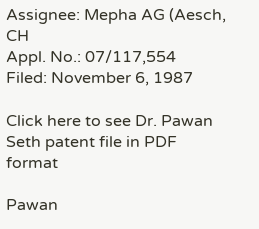Assignee: Mepha AG (Aesch, CH
Appl. No.: 07/117,554
Filed: November 6, 1987

Click here to see Dr. Pawan Seth patent file in PDF format

Pawan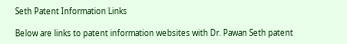Seth Patent Information Links

Below are links to patent information websites with Dr. Pawan Seth patent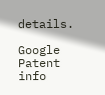details.

Google Patent info